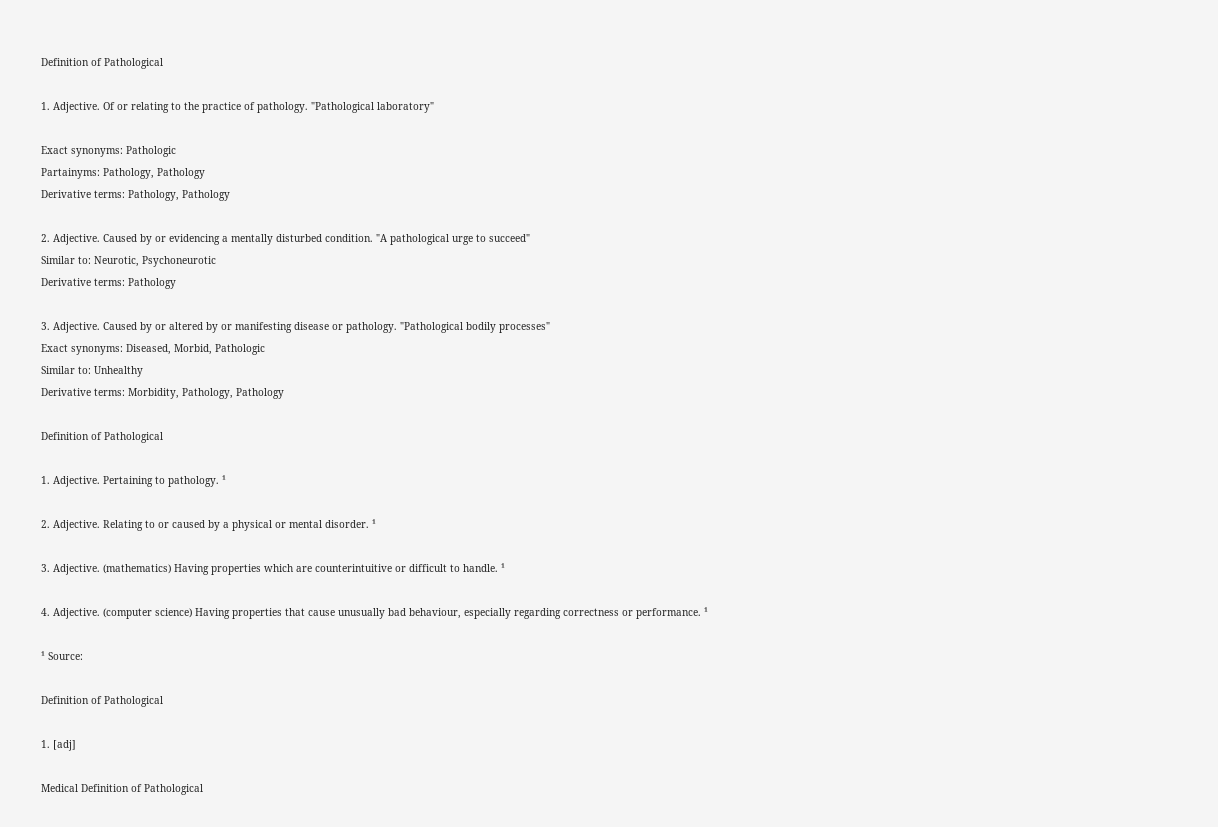Definition of Pathological

1. Adjective. Of or relating to the practice of pathology. "Pathological laboratory"

Exact synonyms: Pathologic
Partainyms: Pathology, Pathology
Derivative terms: Pathology, Pathology

2. Adjective. Caused by or evidencing a mentally disturbed condition. "A pathological urge to succeed"
Similar to: Neurotic, Psychoneurotic
Derivative terms: Pathology

3. Adjective. Caused by or altered by or manifesting disease or pathology. "Pathological bodily processes"
Exact synonyms: Diseased, Morbid, Pathologic
Similar to: Unhealthy
Derivative terms: Morbidity, Pathology, Pathology

Definition of Pathological

1. Adjective. Pertaining to pathology. ¹

2. Adjective. Relating to or caused by a physical or mental disorder. ¹

3. Adjective. (mathematics) Having properties which are counterintuitive or difficult to handle. ¹

4. Adjective. (computer science) Having properties that cause unusually bad behaviour, especially regarding correctness or performance. ¹

¹ Source:

Definition of Pathological

1. [adj]

Medical Definition of Pathological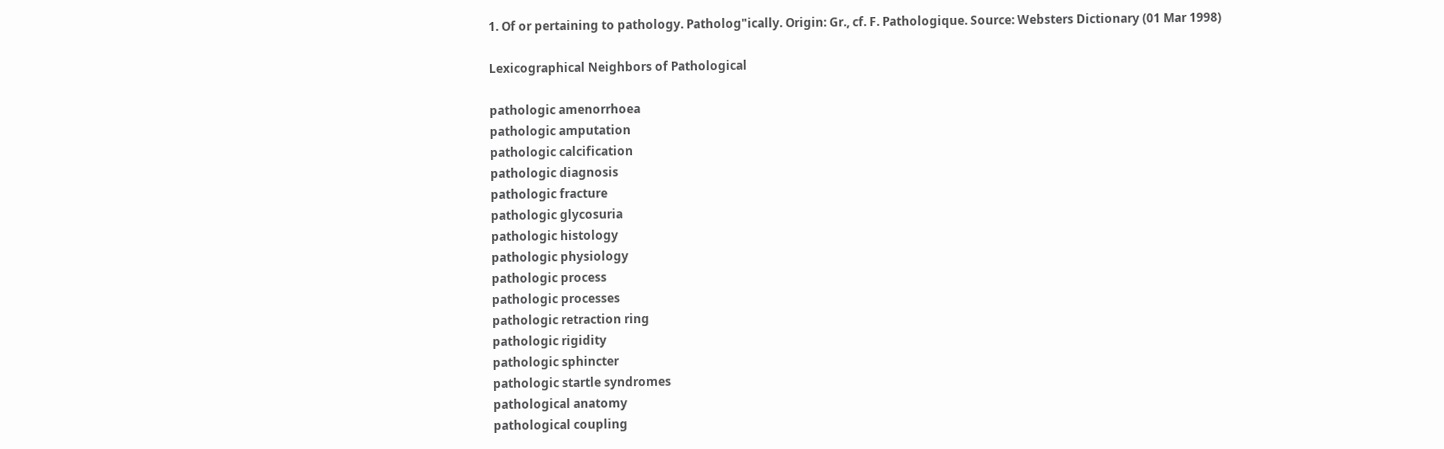1. Of or pertaining to pathology. Patholog"ically. Origin: Gr., cf. F. Pathologique. Source: Websters Dictionary (01 Mar 1998)

Lexicographical Neighbors of Pathological

pathologic amenorrhoea
pathologic amputation
pathologic calcification
pathologic diagnosis
pathologic fracture
pathologic glycosuria
pathologic histology
pathologic physiology
pathologic process
pathologic processes
pathologic retraction ring
pathologic rigidity
pathologic sphincter
pathologic startle syndromes
pathological anatomy
pathological coupling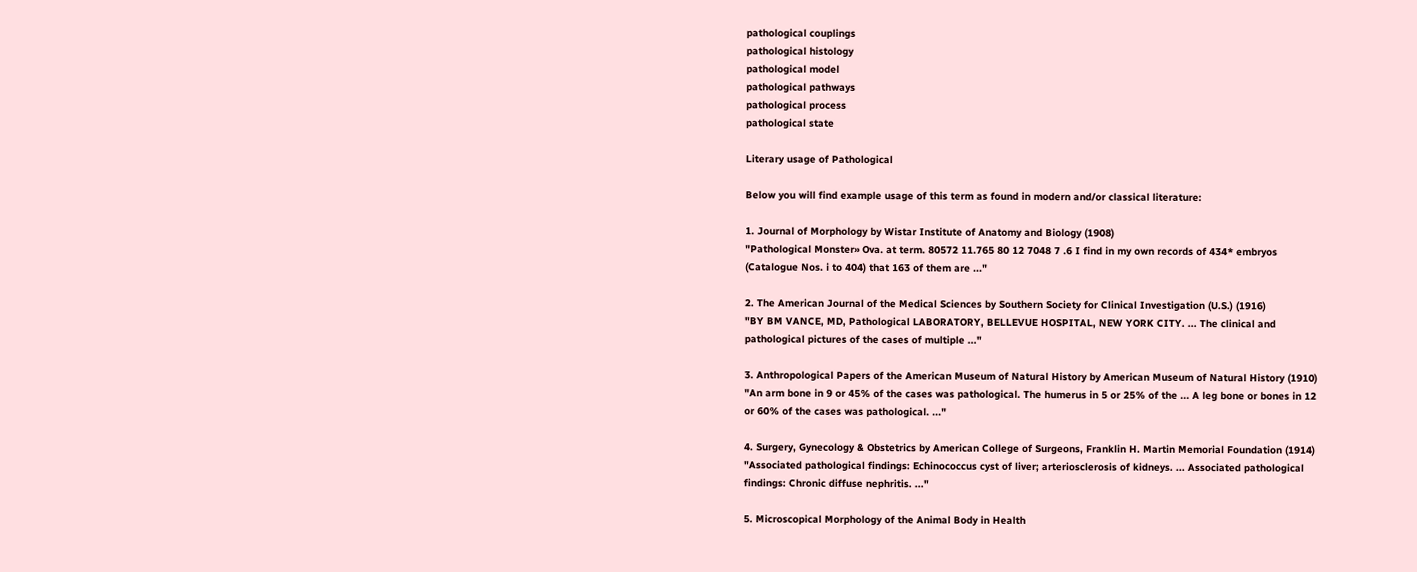pathological couplings
pathological histology
pathological model
pathological pathways
pathological process
pathological state

Literary usage of Pathological

Below you will find example usage of this term as found in modern and/or classical literature:

1. Journal of Morphology by Wistar Institute of Anatomy and Biology (1908)
"Pathological Monster» Ova. at term. 80572 11.765 80 12 7048 7 .6 I find in my own records of 434* embryos (Catalogue Nos. i to 404) that 163 of them are ..."

2. The American Journal of the Medical Sciences by Southern Society for Clinical Investigation (U.S.) (1916)
"BY BM VANCE, MD, Pathological LABORATORY, BELLEVUE HOSPITAL, NEW YORK CITY. ... The clinical and pathological pictures of the cases of multiple ..."

3. Anthropological Papers of the American Museum of Natural History by American Museum of Natural History (1910)
"An arm bone in 9 or 45% of the cases was pathological. The humerus in 5 or 25% of the ... A leg bone or bones in 12 or 60% of the cases was pathological. ..."

4. Surgery, Gynecology & Obstetrics by American College of Surgeons, Franklin H. Martin Memorial Foundation (1914)
"Associated pathological findings: Echinococcus cyst of liver; arteriosclerosis of kidneys. ... Associated pathological findings: Chronic diffuse nephritis. ..."

5. Microscopical Morphology of the Animal Body in Health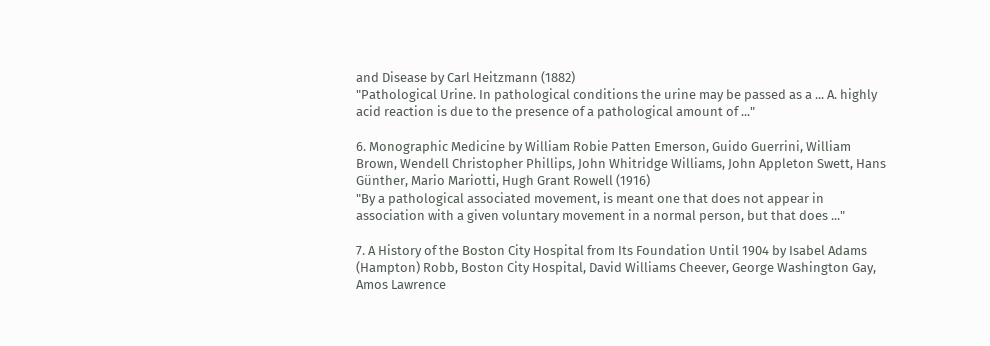and Disease by Carl Heitzmann (1882)
"Pathological Urine. In pathological conditions the urine may be passed as a ... A. highly acid reaction is due to the presence of a pathological amount of ..."

6. Monographic Medicine by William Robie Patten Emerson, Guido Guerrini, William Brown, Wendell Christopher Phillips, John Whitridge Williams, John Appleton Swett, Hans Günther, Mario Mariotti, Hugh Grant Rowell (1916)
"By a pathological associated movement, is meant one that does not appear in association with a given voluntary movement in a normal person, but that does ..."

7. A History of the Boston City Hospital from Its Foundation Until 1904 by Isabel Adams (Hampton) Robb, Boston City Hospital, David Williams Cheever, George Washington Gay, Amos Lawrence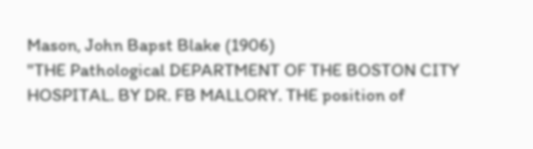Mason, John Bapst Blake (1906)
"THE Pathological DEPARTMENT OF THE BOSTON CITY HOSPITAL. BY DR. FB MALLORY. THE position of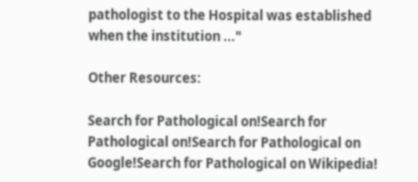pathologist to the Hospital was established when the institution ..."

Other Resources:

Search for Pathological on!Search for Pathological on!Search for Pathological on Google!Search for Pathological on Wikipedia!